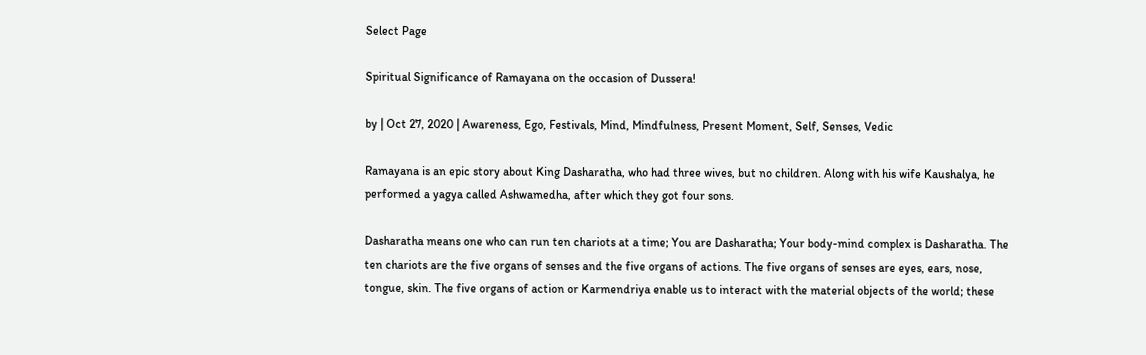Select Page

Spiritual Significance of Ramayana on the occasion of Dussera!

by | Oct 27, 2020 | Awareness, Ego, Festivals, Mind, Mindfulness, Present Moment, Self, Senses, Vedic

Ramayana is an epic story about King Dasharatha, who had three wives, but no children. Along with his wife Kaushalya, he performed a yagya called Ashwamedha, after which they got four sons.

Dasharatha means one who can run ten chariots at a time; You are Dasharatha; Your body-mind complex is Dasharatha. The ten chariots are the five organs of senses and the five organs of actions. The five organs of senses are eyes, ears, nose, tongue, skin. The five organs of action or Karmendriya enable us to interact with the material objects of the world; these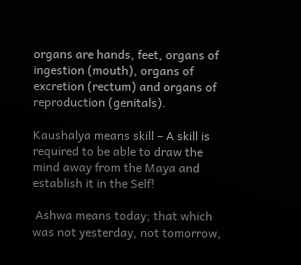organs are hands, feet, organs of ingestion (mouth), organs of excretion (rectum) and organs of reproduction (genitals).

Kaushalya means skill – A skill is required to be able to draw the mind away from the Maya and establish it in the Self!

 Ashwa means today; that which was not yesterday, not tomorrow,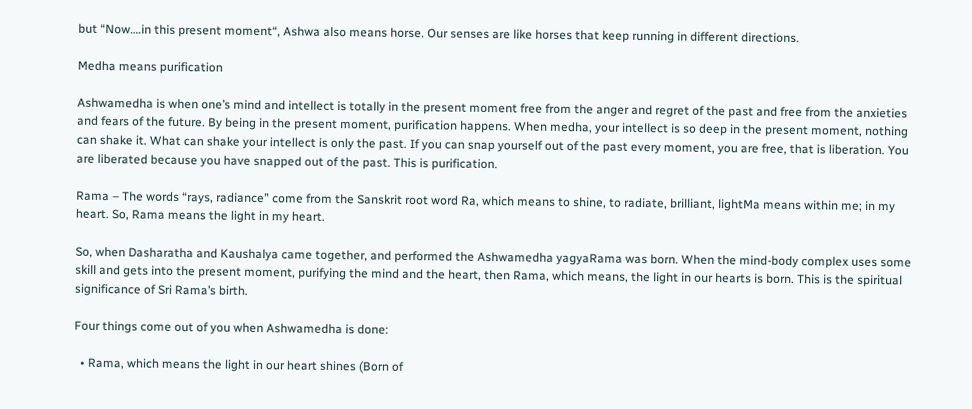but “Now….in this present moment“, Ashwa also means horse. Our senses are like horses that keep running in different directions.

Medha means purification

Ashwamedha is when one’s mind and intellect is totally in the present moment free from the anger and regret of the past and free from the anxieties and fears of the future. By being in the present moment, purification happens. When medha, your intellect is so deep in the present moment, nothing can shake it. What can shake your intellect is only the past. If you can snap yourself out of the past every moment, you are free, that is liberation. You are liberated because you have snapped out of the past. This is purification.

Rama – The words “rays, radiance” come from the Sanskrit root word Ra, which means to shine, to radiate, brilliant, lightMa means within me; in my heart. So, Rama means the light in my heart.

So, when Dasharatha and Kaushalya came together, and performed the Ashwamedha yagyaRama was born. When the mind-body complex uses some skill and gets into the present moment, purifying the mind and the heart, then Rama, which means, the light in our hearts is born. This is the spiritual  significance of Sri Rama’s birth.

Four things come out of you when Ashwamedha is done:

  • Rama, which means the light in our heart shines (Born of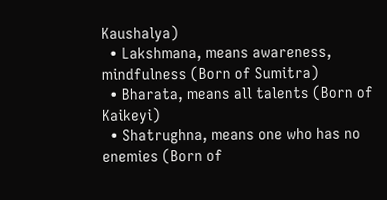Kaushalya)
  • Lakshmana, means awareness, mindfulness (Born of Sumitra)
  • Bharata, means all talents (Born of Kaikeyi)
  • Shatrughna, means one who has no enemies (Born of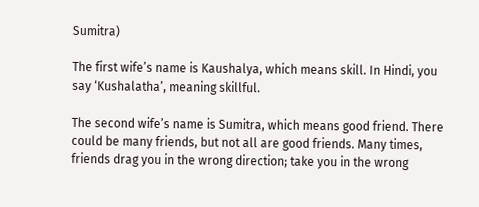Sumitra)

The first wife’s name is Kaushalya, which means skill. In Hindi, you say ‘Kushalatha’, meaning skillful.

The second wife’s name is Sumitra, which means good friend. There could be many friends, but not all are good friends. Many times, friends drag you in the wrong direction; take you in the wrong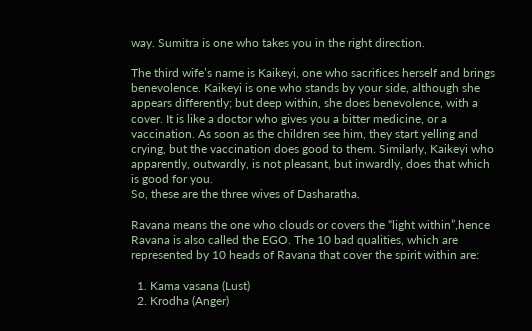way. Sumitra is one who takes you in the right direction.

The third wife’s name is Kaikeyi, one who sacrifices herself and brings benevolence. Kaikeyi is one who stands by your side, although she appears differently; but deep within, she does benevolence, with a cover. It is like a doctor who gives you a bitter medicine, or a vaccination. As soon as the children see him, they start yelling and crying, but the vaccination does good to them. Similarly, Kaikeyi who apparently, outwardly, is not pleasant, but inwardly, does that which is good for you.
So, these are the three wives of Dasharatha.

Ravana means the one who clouds or covers the “light within”,hence Ravana is also called the EGO. The 10 bad qualities, which are represented by 10 heads of Ravana that cover the spirit within are:

  1. Kama vasana (Lust)
  2. Krodha (Anger)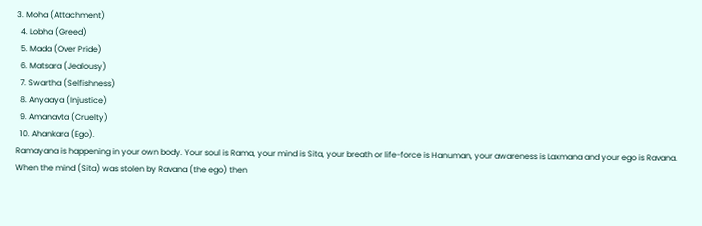3. Moha (Attachment)
  4. Lobha (Greed)
  5. Mada (Over Pride)
  6. Matsara (Jealousy)
  7. Swartha (Selfishness)
  8. Anyaaya (Injustice)
  9. Amanavta (Cruelty)
  10. Ahankara (Ego).
Ramayana is happening in your own body. Your soul is Rama, your mind is Sita, your breath or life-force is Hanuman, your awareness is Laxmana and your ego is Ravana.
When the mind (Sita) was stolen by Ravana (the ego) then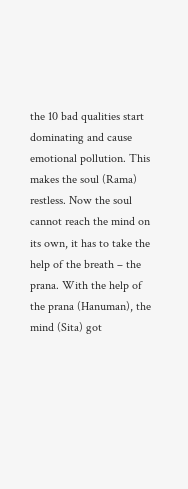the 10 bad qualities start dominating and cause emotional pollution. This makes the soul (Rama) restless. Now the soul cannot reach the mind on its own, it has to take the help of the breath – the prana. With the help of the prana (Hanuman), the mind (Sita) got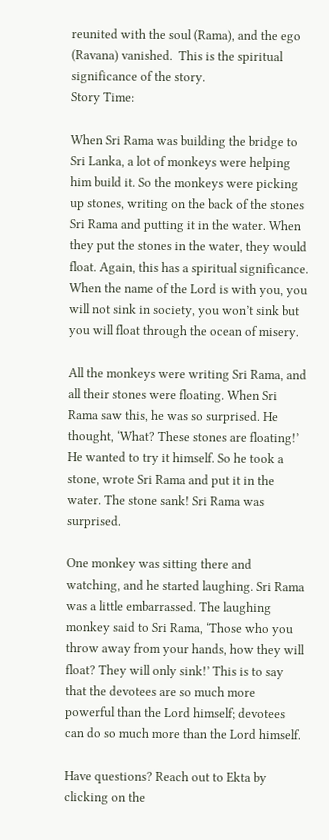reunited with the soul (Rama), and the ego (Ravana) vanished.  This is the spiritual significance of the story.
Story Time:

When Sri Rama was building the bridge to Sri Lanka, a lot of monkeys were helping him build it. So the monkeys were picking up stones, writing on the back of the stones Sri Rama and putting it in the water. When they put the stones in the water, they would float. Again, this has a spiritual significance. When the name of the Lord is with you, you will not sink in society, you won’t sink but you will float through the ocean of misery.

All the monkeys were writing Sri Rama, and all their stones were floating. When Sri Rama saw this, he was so surprised. He thought, ‘What? These stones are floating!’ He wanted to try it himself. So he took a stone, wrote Sri Rama and put it in the water. The stone sank! Sri Rama was surprised.

One monkey was sitting there and watching, and he started laughing. Sri Rama was a little embarrassed. The laughing monkey said to Sri Rama, ‘Those who you throw away from your hands, how they will float? They will only sink!’ This is to say that the devotees are so much more powerful than the Lord himself; devotees can do so much more than the Lord himself.

Have questions? Reach out to Ekta by clicking on the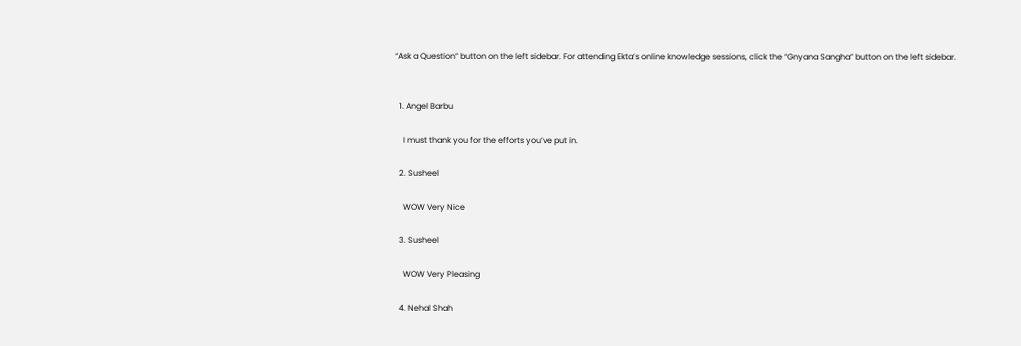“Ask a Question” button on the left sidebar. For attending Ekta’s online knowledge sessions, click the “Gnyana Sangha” button on the left sidebar.


  1. Angel Barbu

    I must thank you for the efforts you’ve put in.

  2. Susheel

    WOW Very Nice

  3. Susheel

    WOW Very Pleasing

  4. Nehal Shah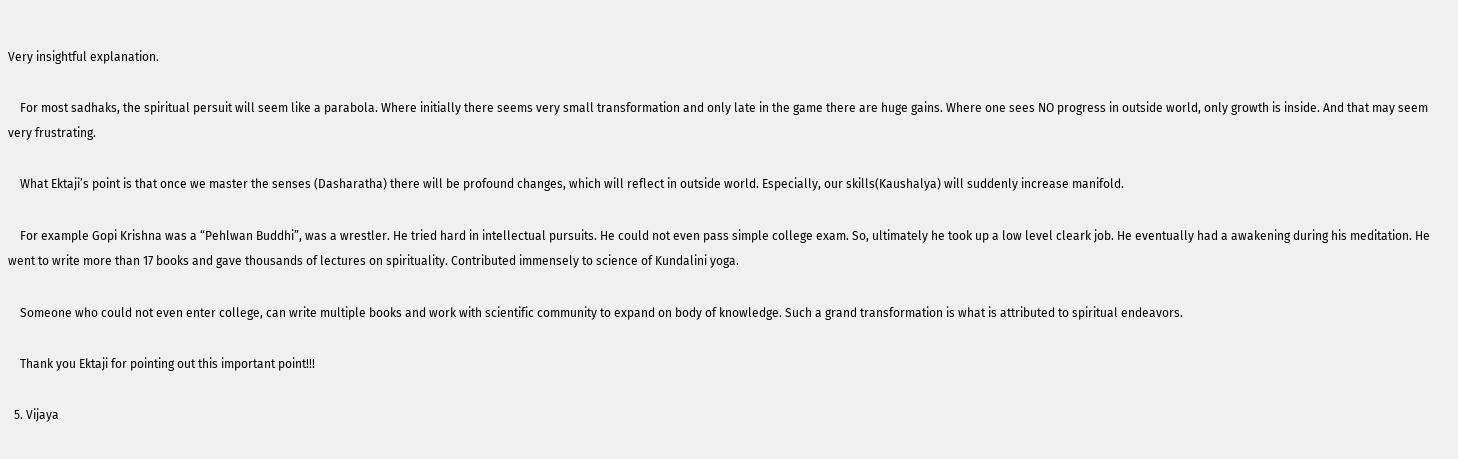Very insightful explanation.

    For most sadhaks, the spiritual persuit will seem like a parabola. Where initially there seems very small transformation and only late in the game there are huge gains. Where one sees NO progress in outside world, only growth is inside. And that may seem very frustrating.

    What Ektaji’s point is that once we master the senses (Dasharatha) there will be profound changes, which will reflect in outside world. Especially, our skills(Kaushalya) will suddenly increase manifold.

    For example Gopi Krishna was a “Pehlwan Buddhi”, was a wrestler. He tried hard in intellectual pursuits. He could not even pass simple college exam. So, ultimately he took up a low level cleark job. He eventually had a awakening during his meditation. He went to write more than 17 books and gave thousands of lectures on spirituality. Contributed immensely to science of Kundalini yoga.

    Someone who could not even enter college, can write multiple books and work with scientific community to expand on body of knowledge. Such a grand transformation is what is attributed to spiritual endeavors.

    Thank you Ektaji for pointing out this important point!!!

  5. Vijaya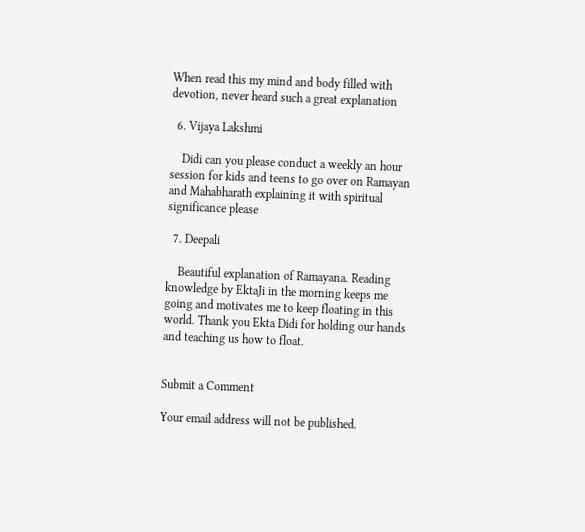When read this my mind and body filled with devotion, never heard such a great explanation

  6. Vijaya Lakshmi

    Didi can you please conduct a weekly an hour session for kids and teens to go over on Ramayan and Mahabharath explaining it with spiritual significance please

  7. Deepali

    Beautiful explanation of Ramayana. Reading knowledge by EktaJi in the morning keeps me going and motivates me to keep floating in this world. Thank you Ekta Didi for holding our hands and teaching us how to float.


Submit a Comment

Your email address will not be published.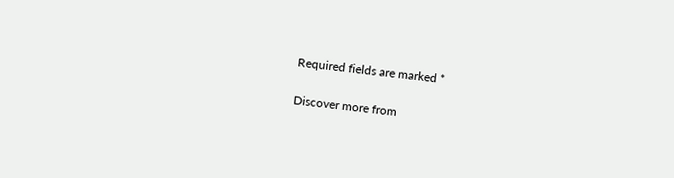Required fields are marked *

Discover more from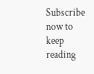Subscribe now to keep reading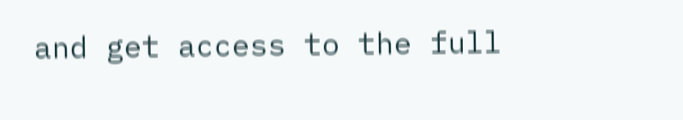and get access to the full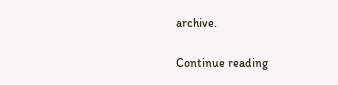archive.

Continue reading